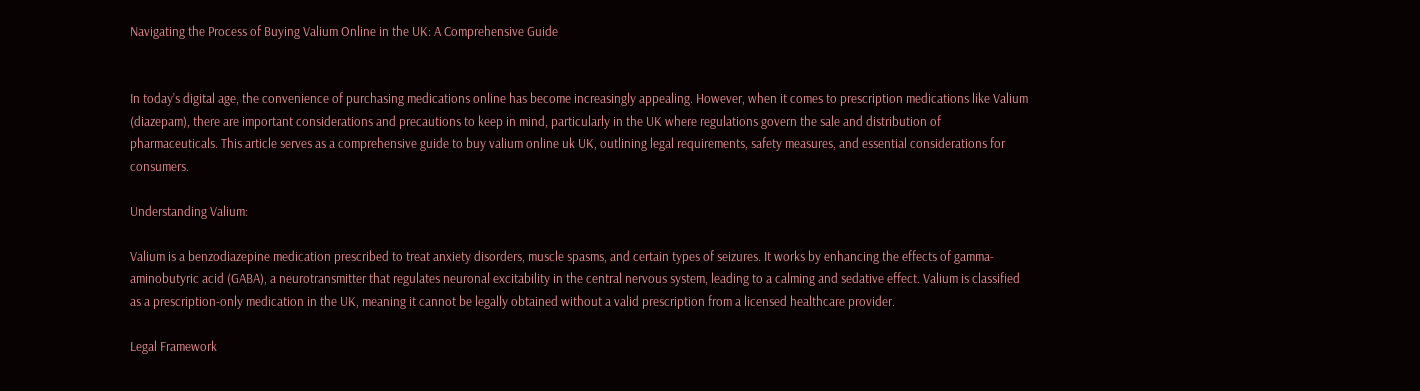Navigating the Process of Buying Valium Online in the UK: A Comprehensive Guide


In today’s digital age, the convenience of purchasing medications online has become increasingly appealing. However, when it comes to prescription medications like Valium (diazepam), there are important considerations and precautions to keep in mind, particularly in the UK where regulations govern the sale and distribution of pharmaceuticals. This article serves as a comprehensive guide to buy valium online uk UK, outlining legal requirements, safety measures, and essential considerations for consumers.

Understanding Valium:

Valium is a benzodiazepine medication prescribed to treat anxiety disorders, muscle spasms, and certain types of seizures. It works by enhancing the effects of gamma-aminobutyric acid (GABA), a neurotransmitter that regulates neuronal excitability in the central nervous system, leading to a calming and sedative effect. Valium is classified as a prescription-only medication in the UK, meaning it cannot be legally obtained without a valid prescription from a licensed healthcare provider.

Legal Framework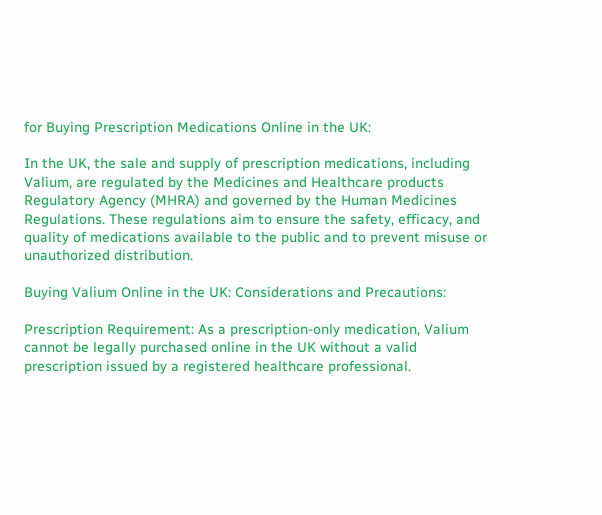for Buying Prescription Medications Online in the UK:

In the UK, the sale and supply of prescription medications, including Valium, are regulated by the Medicines and Healthcare products Regulatory Agency (MHRA) and governed by the Human Medicines Regulations. These regulations aim to ensure the safety, efficacy, and quality of medications available to the public and to prevent misuse or unauthorized distribution.

Buying Valium Online in the UK: Considerations and Precautions:

Prescription Requirement: As a prescription-only medication, Valium cannot be legally purchased online in the UK without a valid prescription issued by a registered healthcare professional.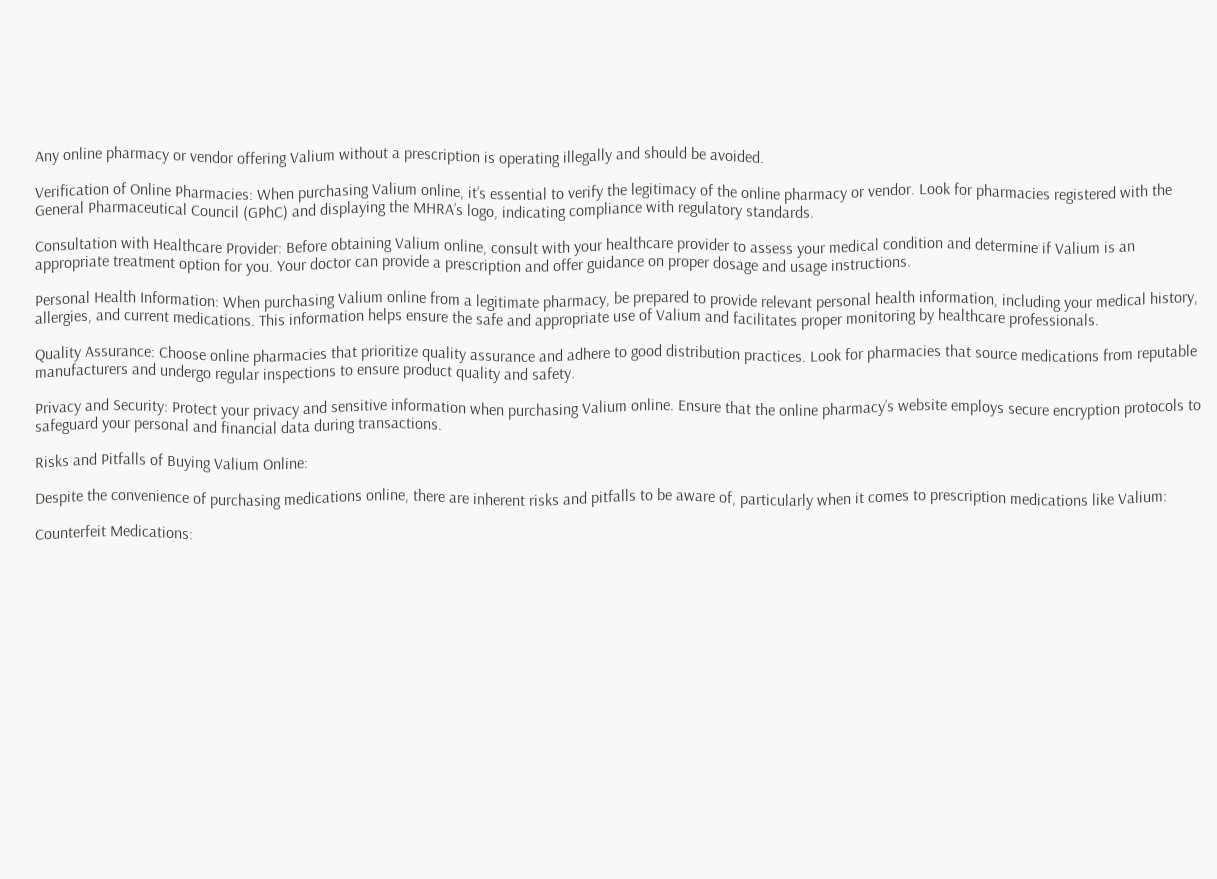Any online pharmacy or vendor offering Valium without a prescription is operating illegally and should be avoided.

Verification of Online Pharmacies: When purchasing Valium online, it’s essential to verify the legitimacy of the online pharmacy or vendor. Look for pharmacies registered with the General Pharmaceutical Council (GPhC) and displaying the MHRA’s logo, indicating compliance with regulatory standards.

Consultation with Healthcare Provider: Before obtaining Valium online, consult with your healthcare provider to assess your medical condition and determine if Valium is an appropriate treatment option for you. Your doctor can provide a prescription and offer guidance on proper dosage and usage instructions.

Personal Health Information: When purchasing Valium online from a legitimate pharmacy, be prepared to provide relevant personal health information, including your medical history, allergies, and current medications. This information helps ensure the safe and appropriate use of Valium and facilitates proper monitoring by healthcare professionals.

Quality Assurance: Choose online pharmacies that prioritize quality assurance and adhere to good distribution practices. Look for pharmacies that source medications from reputable manufacturers and undergo regular inspections to ensure product quality and safety.

Privacy and Security: Protect your privacy and sensitive information when purchasing Valium online. Ensure that the online pharmacy’s website employs secure encryption protocols to safeguard your personal and financial data during transactions.

Risks and Pitfalls of Buying Valium Online:

Despite the convenience of purchasing medications online, there are inherent risks and pitfalls to be aware of, particularly when it comes to prescription medications like Valium:

Counterfeit Medications: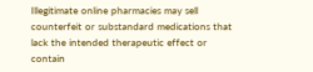Illegitimate online pharmacies may sell counterfeit or substandard medications that lack the intended therapeutic effect or contain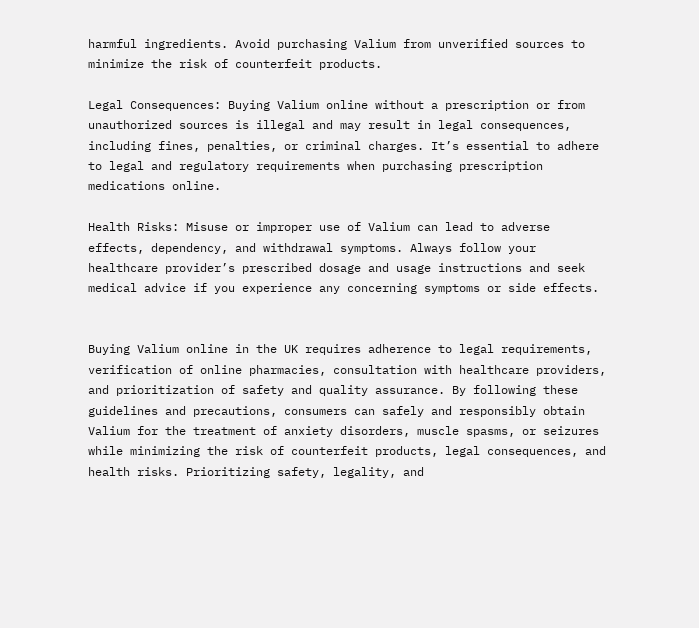harmful ingredients. Avoid purchasing Valium from unverified sources to minimize the risk of counterfeit products.

Legal Consequences: Buying Valium online without a prescription or from unauthorized sources is illegal and may result in legal consequences, including fines, penalties, or criminal charges. It’s essential to adhere to legal and regulatory requirements when purchasing prescription medications online.

Health Risks: Misuse or improper use of Valium can lead to adverse effects, dependency, and withdrawal symptoms. Always follow your healthcare provider’s prescribed dosage and usage instructions and seek medical advice if you experience any concerning symptoms or side effects.


Buying Valium online in the UK requires adherence to legal requirements, verification of online pharmacies, consultation with healthcare providers, and prioritization of safety and quality assurance. By following these guidelines and precautions, consumers can safely and responsibly obtain Valium for the treatment of anxiety disorders, muscle spasms, or seizures while minimizing the risk of counterfeit products, legal consequences, and health risks. Prioritizing safety, legality, and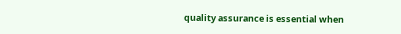quality assurance is essential when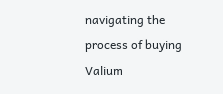navigating the process of buying Valium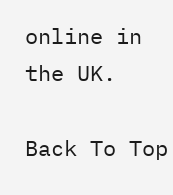online in the UK.

Back To Top